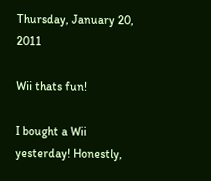Thursday, January 20, 2011

Wii thats fun!

I bought a Wii yesterday! Honestly,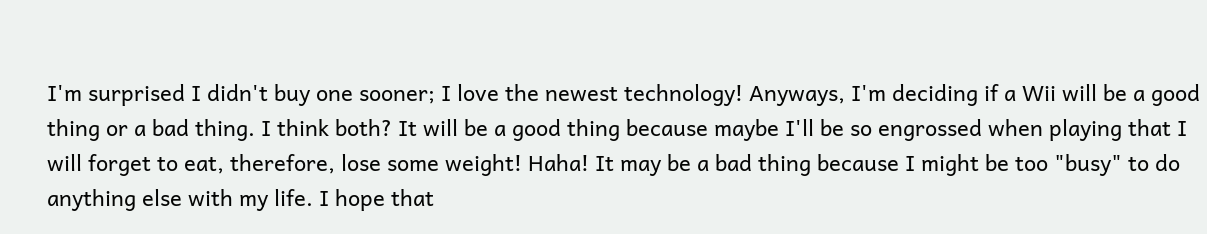I'm surprised I didn't buy one sooner; I love the newest technology! Anyways, I'm deciding if a Wii will be a good thing or a bad thing. I think both? It will be a good thing because maybe I'll be so engrossed when playing that I will forget to eat, therefore, lose some weight! Haha! It may be a bad thing because I might be too "busy" to do anything else with my life. I hope that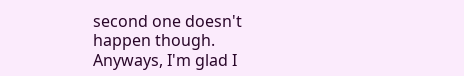second one doesn't happen though. Anyways, I'm glad I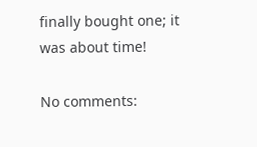finally bought one; it was about time!

No comments: